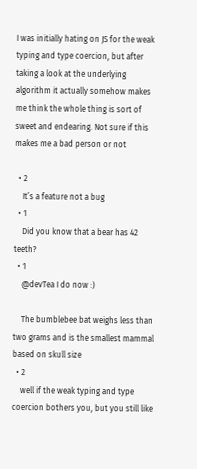I was initially hating on JS for the weak typing and type coercion, but after taking a look at the underlying algorithm it actually somehow makes me think the whole thing is sort of sweet and endearing. Not sure if this makes me a bad person or not

  • 2
    It’s a feature not a bug
  • 1
    Did you know that a bear has 42 teeth?
  • 1
    @devTea I do now :)

    The bumblebee bat weighs less than two grams and is the smallest mammal based on skull size
  • 2
    well if the weak typing and type coercion bothers you, but you still like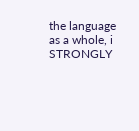the language as a whole, i STRONGLY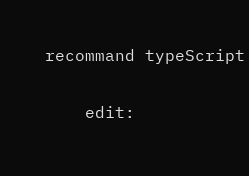recommand typeScript

    edit: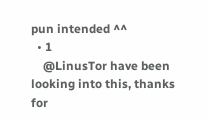pun intended ^^
  • 1
    @LinusTor have been looking into this, thanks for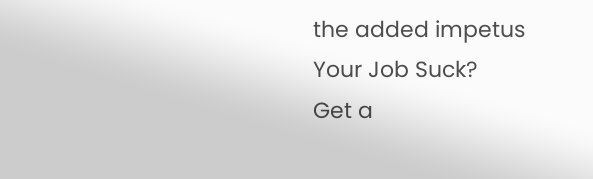the added impetus
Your Job Suck?
Get a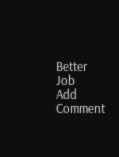Better Job
Add Comment